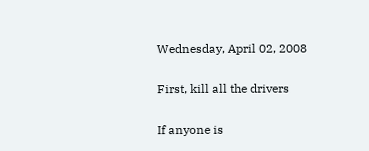Wednesday, April 02, 2008

First, kill all the drivers

If anyone is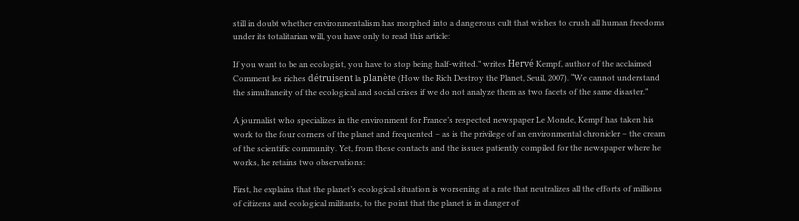still in doubt whether environmentalism has morphed into a dangerous cult that wishes to crush all human freedoms under its totalitarian will, you have only to read this article:

If you want to be an ecologist, you have to stop being half-witted.” writes Hervé Kempf, author of the acclaimed Comment les riches détruisent la planète (How the Rich Destroy the Planet, Seuil, 2007). “We cannot understand the simultaneity of the ecological and social crises if we do not analyze them as two facets of the same disaster.”

A journalist who specializes in the environment for France’s respected newspaper Le Monde, Kempf has taken his work to the four corners of the planet and frequented – as is the privilege of an environmental chronicler – the cream of the scientific community. Yet, from these contacts and the issues patiently compiled for the newspaper where he works, he retains two observations:

First, he explains that the planet’s ecological situation is worsening at a rate that neutralizes all the efforts of millions of citizens and ecological militants, to the point that the planet is in danger of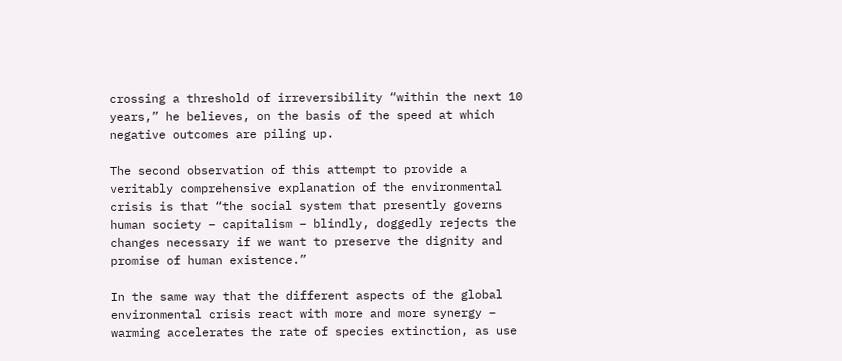crossing a threshold of irreversibility “within the next 10 years,” he believes, on the basis of the speed at which negative outcomes are piling up.

The second observation of this attempt to provide a veritably comprehensive explanation of the environmental crisis is that “the social system that presently governs human society – capitalism – blindly, doggedly rejects the changes necessary if we want to preserve the dignity and promise of human existence.”

In the same way that the different aspects of the global environmental crisis react with more and more synergy – warming accelerates the rate of species extinction, as use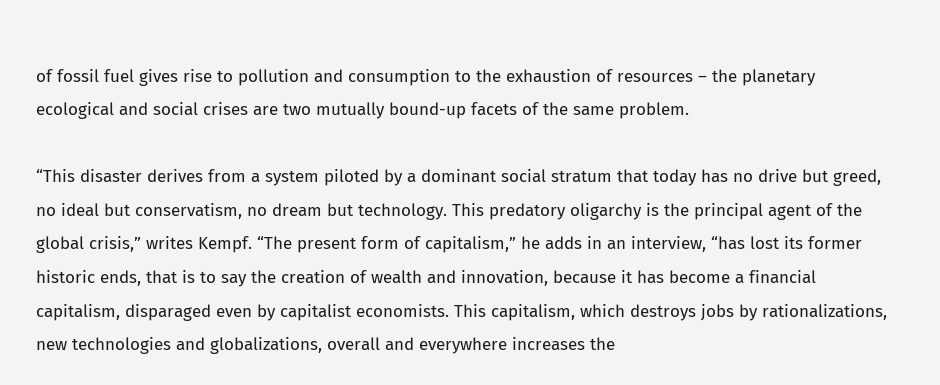of fossil fuel gives rise to pollution and consumption to the exhaustion of resources – the planetary ecological and social crises are two mutually bound-up facets of the same problem.

“This disaster derives from a system piloted by a dominant social stratum that today has no drive but greed, no ideal but conservatism, no dream but technology. This predatory oligarchy is the principal agent of the global crisis,” writes Kempf. “The present form of capitalism,” he adds in an interview, “has lost its former historic ends, that is to say the creation of wealth and innovation, because it has become a financial capitalism, disparaged even by capitalist economists. This capitalism, which destroys jobs by rationalizations, new technologies and globalizations, overall and everywhere increases the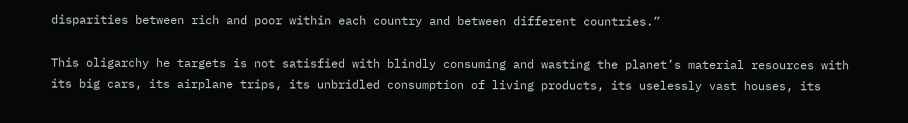disparities between rich and poor within each country and between different countries.”

This oligarchy he targets is not satisfied with blindly consuming and wasting the planet’s material resources with its big cars, its airplane trips, its unbridled consumption of living products, its uselessly vast houses, its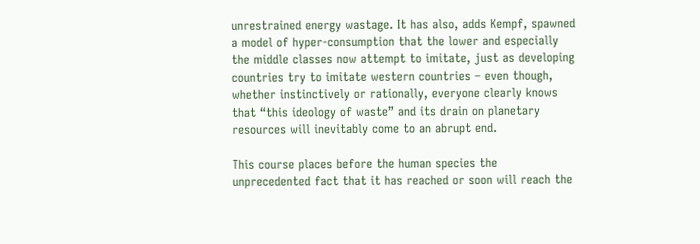unrestrained energy wastage. It has also, adds Kempf, spawned a model of hyper-consumption that the lower and especially the middle classes now attempt to imitate, just as developing countries try to imitate western countries – even though, whether instinctively or rationally, everyone clearly knows that “this ideology of waste” and its drain on planetary resources will inevitably come to an abrupt end.

This course places before the human species the unprecedented fact that it has reached or soon will reach the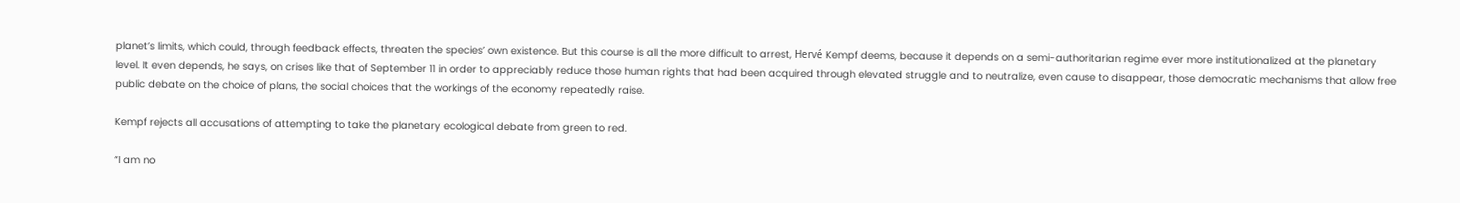planet’s limits, which could, through feedback effects, threaten the species’ own existence. But this course is all the more difficult to arrest, Hervé Kempf deems, because it depends on a semi-authoritarian regime ever more institutionalized at the planetary level. It even depends, he says, on crises like that of September 11 in order to appreciably reduce those human rights that had been acquired through elevated struggle and to neutralize, even cause to disappear, those democratic mechanisms that allow free public debate on the choice of plans, the social choices that the workings of the economy repeatedly raise.

Kempf rejects all accusations of attempting to take the planetary ecological debate from green to red.

“I am no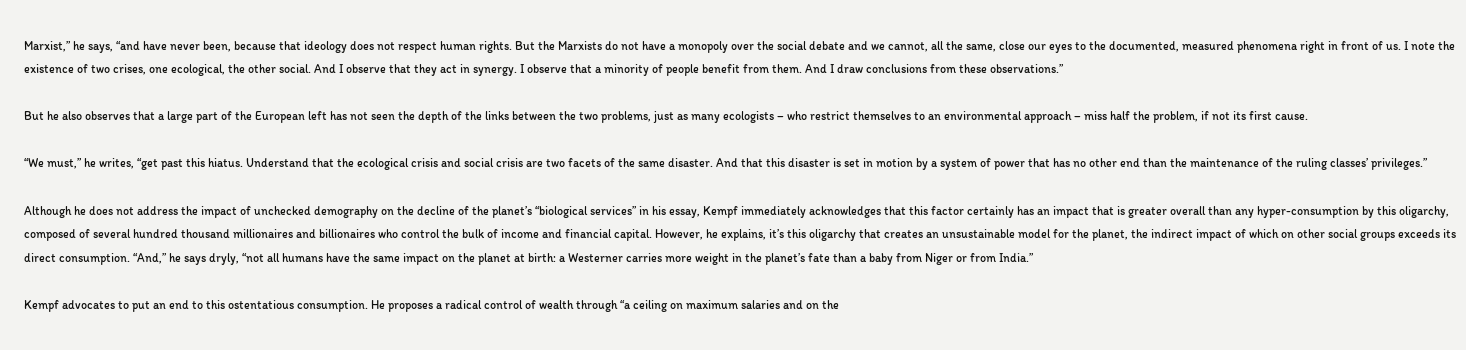Marxist,” he says, “and have never been, because that ideology does not respect human rights. But the Marxists do not have a monopoly over the social debate and we cannot, all the same, close our eyes to the documented, measured phenomena right in front of us. I note the existence of two crises, one ecological, the other social. And I observe that they act in synergy. I observe that a minority of people benefit from them. And I draw conclusions from these observations.”

But he also observes that a large part of the European left has not seen the depth of the links between the two problems, just as many ecologists – who restrict themselves to an environmental approach – miss half the problem, if not its first cause.

“We must,” he writes, “get past this hiatus. Understand that the ecological crisis and social crisis are two facets of the same disaster. And that this disaster is set in motion by a system of power that has no other end than the maintenance of the ruling classes’ privileges.”

Although he does not address the impact of unchecked demography on the decline of the planet’s “biological services” in his essay, Kempf immediately acknowledges that this factor certainly has an impact that is greater overall than any hyper-consumption by this oligarchy, composed of several hundred thousand millionaires and billionaires who control the bulk of income and financial capital. However, he explains, it’s this oligarchy that creates an unsustainable model for the planet, the indirect impact of which on other social groups exceeds its direct consumption. “And,” he says dryly, “not all humans have the same impact on the planet at birth: a Westerner carries more weight in the planet’s fate than a baby from Niger or from India.”

Kempf advocates to put an end to this ostentatious consumption. He proposes a radical control of wealth through “a ceiling on maximum salaries and on the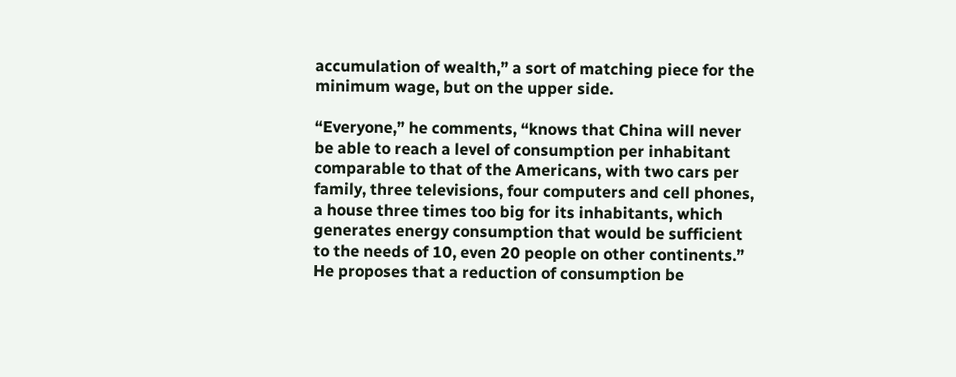accumulation of wealth,” a sort of matching piece for the minimum wage, but on the upper side.

“Everyone,” he comments, “knows that China will never be able to reach a level of consumption per inhabitant comparable to that of the Americans, with two cars per family, three televisions, four computers and cell phones, a house three times too big for its inhabitants, which generates energy consumption that would be sufficient to the needs of 10, even 20 people on other continents.” He proposes that a reduction of consumption be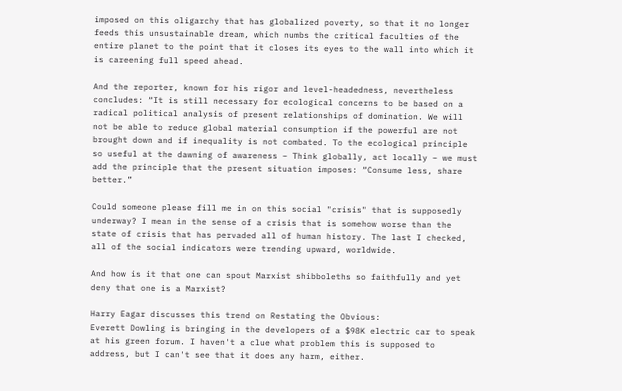imposed on this oligarchy that has globalized poverty, so that it no longer feeds this unsustainable dream, which numbs the critical faculties of the entire planet to the point that it closes its eyes to the wall into which it is careening full speed ahead.

And the reporter, known for his rigor and level-headedness, nevertheless concludes: “It is still necessary for ecological concerns to be based on a radical political analysis of present relationships of domination. We will not be able to reduce global material consumption if the powerful are not brought down and if inequality is not combated. To the ecological principle so useful at the dawning of awareness – Think globally, act locally – we must add the principle that the present situation imposes: “Consume less, share better.”

Could someone please fill me in on this social "crisis" that is supposedly underway? I mean in the sense of a crisis that is somehow worse than the state of crisis that has pervaded all of human history. The last I checked, all of the social indicators were trending upward, worldwide.

And how is it that one can spout Marxist shibboleths so faithfully and yet deny that one is a Marxist?

Harry Eagar discusses this trend on Restating the Obvious:
Everett Dowling is bringing in the developers of a $98K electric car to speak at his green forum. I haven't a clue what problem this is supposed to address, but I can't see that it does any harm, either.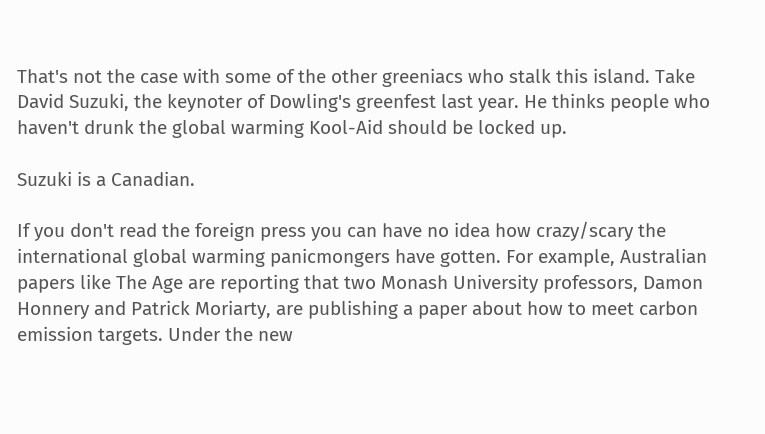That's not the case with some of the other greeniacs who stalk this island. Take David Suzuki, the keynoter of Dowling's greenfest last year. He thinks people who haven't drunk the global warming Kool-Aid should be locked up.

Suzuki is a Canadian.

If you don't read the foreign press you can have no idea how crazy/scary the international global warming panicmongers have gotten. For example, Australian papers like The Age are reporting that two Monash University professors, Damon Honnery and Patrick Moriarty, are publishing a paper about how to meet carbon emission targets. Under the new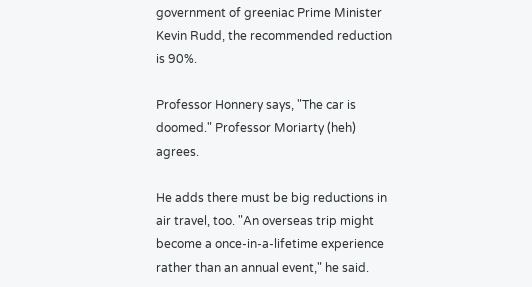government of greeniac Prime Minister Kevin Rudd, the recommended reduction is 90%.

Professor Honnery says, "The car is doomed." Professor Moriarty (heh) agrees.

He adds there must be big reductions in air travel, too. "An overseas trip might become a once-in-a-lifetime experience rather than an annual event," he said.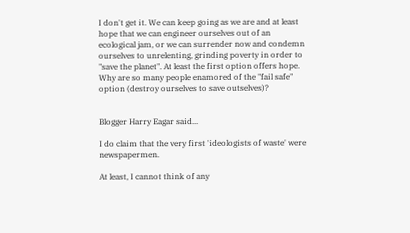I don't get it. We can keep going as we are and at least hope that we can engineer ourselves out of an ecological jam, or we can surrender now and condemn ourselves to unrelenting, grinding poverty in order to "save the planet". At least the first option offers hope. Why are so many people enamored of the "fail safe" option (destroy ourselves to save outselves)?


Blogger Harry Eagar said...

I do claim that the very first 'ideologists of waste' were newspapermen.

At least, I cannot think of any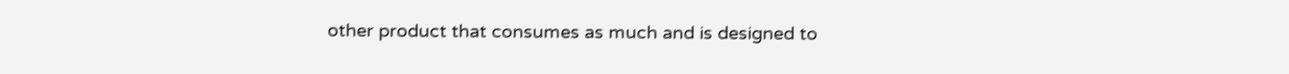other product that consumes as much and is designed to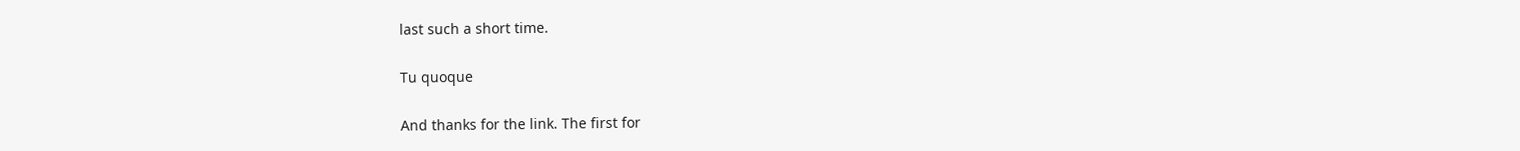last such a short time.

Tu quoque

And thanks for the link. The first for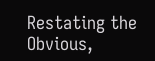Restating the Obvious,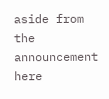aside from the announcement here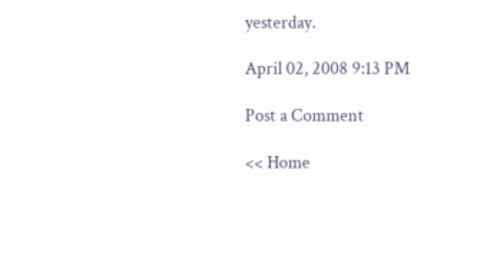yesterday.

April 02, 2008 9:13 PM

Post a Comment

<< Home